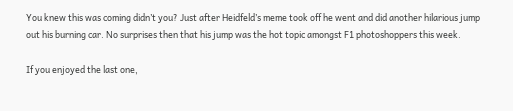You knew this was coming didn’t you? Just after Heidfeld’s meme took off he went and did another hilarious jump out his burning car. No surprises then that his jump was the hot topic amongst F1 photoshoppers this week.

If you enjoyed the last one,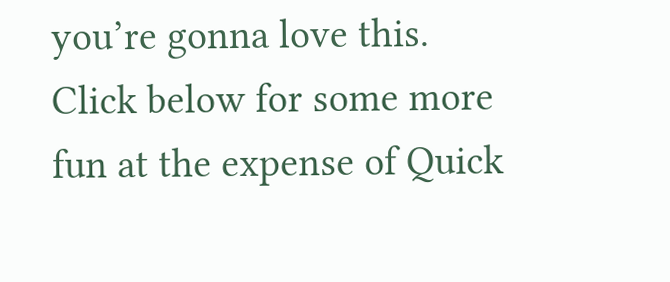you’re gonna love this. Click below for some more fun at the expense of Quick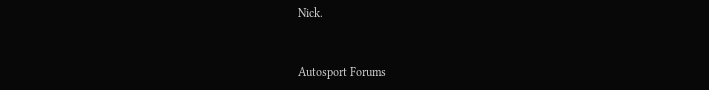Nick.


Autosport Forums